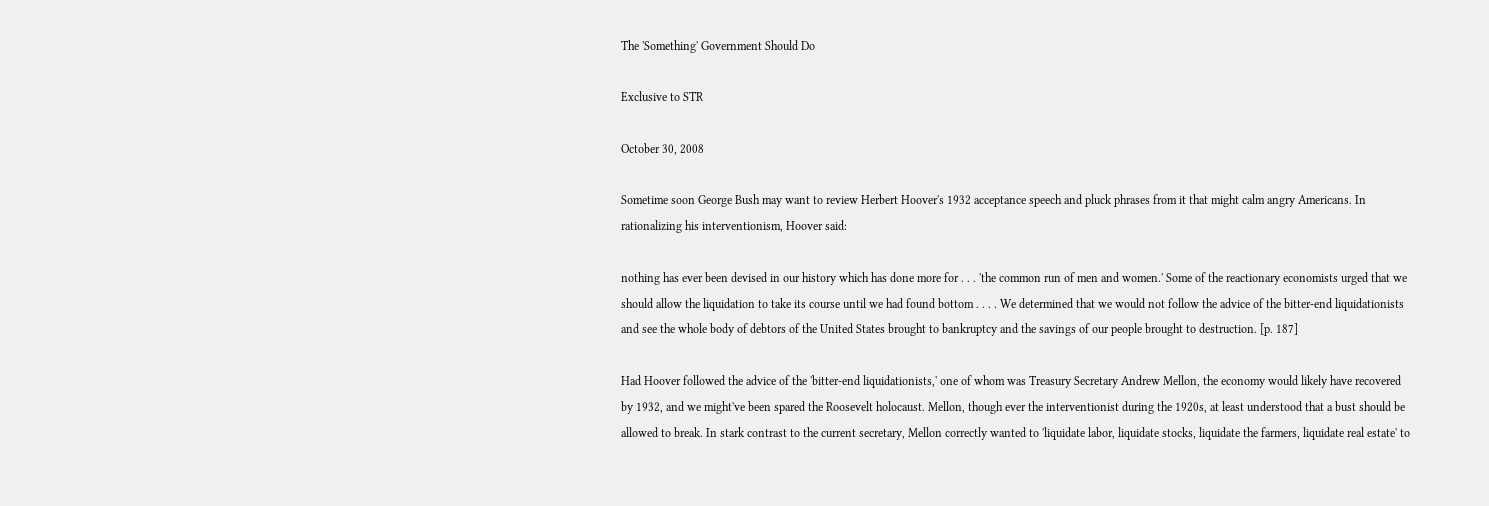The 'Something' Government Should Do

Exclusive to STR

October 30, 2008

Sometime soon George Bush may want to review Herbert Hoover's 1932 acceptance speech and pluck phrases from it that might calm angry Americans. In rationalizing his interventionism, Hoover said:

nothing has ever been devised in our history which has done more for . . . 'the common run of men and women.' Some of the reactionary economists urged that we should allow the liquidation to take its course until we had found bottom . . . . We determined that we would not follow the advice of the bitter-end liquidationists and see the whole body of debtors of the United States brought to bankruptcy and the savings of our people brought to destruction. [p. 187]

Had Hoover followed the advice of the 'bitter-end liquidationists,' one of whom was Treasury Secretary Andrew Mellon, the economy would likely have recovered by 1932, and we might've been spared the Roosevelt holocaust. Mellon, though ever the interventionist during the 1920s, at least understood that a bust should be allowed to break. In stark contrast to the current secretary, Mellon correctly wanted to 'liquidate labor, liquidate stocks, liquidate the farmers, liquidate real estate' to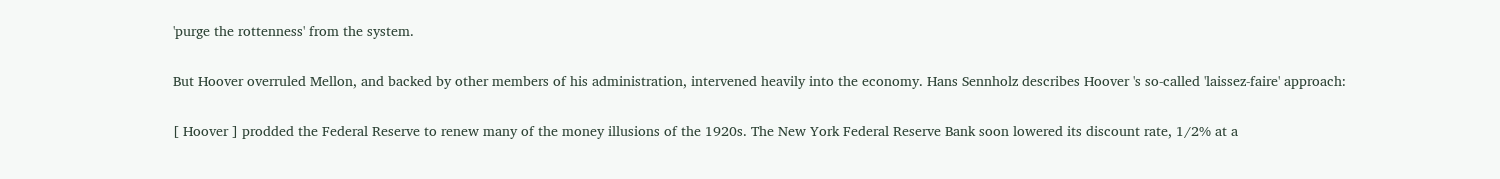'purge the rottenness' from the system.

But Hoover overruled Mellon, and backed by other members of his administration, intervened heavily into the economy. Hans Sennholz describes Hoover 's so-called 'laissez-faire' approach:

[ Hoover ] prodded the Federal Reserve to renew many of the money illusions of the 1920s. The New York Federal Reserve Bank soon lowered its discount rate, 1/2% at a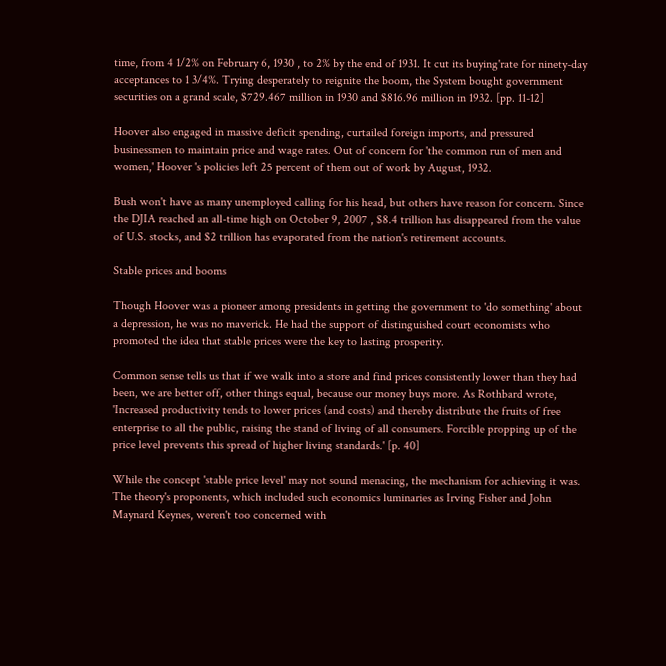time, from 4 1/2% on February 6, 1930 , to 2% by the end of 1931. It cut its buying'rate for ninety-day acceptances to 1 3/4%. Trying desperately to reignite the boom, the System bought government securities on a grand scale, $729.467 million in 1930 and $816.96 million in 1932. [pp. 11-12]

Hoover also engaged in massive deficit spending, curtailed foreign imports, and pressured businessmen to maintain price and wage rates. Out of concern for 'the common run of men and women,' Hoover 's policies left 25 percent of them out of work by August, 1932.

Bush won't have as many unemployed calling for his head, but others have reason for concern. Since the DJIA reached an all-time high on October 9, 2007 , $8.4 trillion has disappeared from the value of U.S. stocks, and $2 trillion has evaporated from the nation's retirement accounts.

Stable prices and booms

Though Hoover was a pioneer among presidents in getting the government to 'do something' about a depression, he was no maverick. He had the support of distinguished court economists who promoted the idea that stable prices were the key to lasting prosperity.

Common sense tells us that if we walk into a store and find prices consistently lower than they had been, we are better off, other things equal, because our money buys more. As Rothbard wrote, 'Increased productivity tends to lower prices (and costs) and thereby distribute the fruits of free enterprise to all the public, raising the stand of living of all consumers. Forcible propping up of the price level prevents this spread of higher living standards.' [p. 40]

While the concept 'stable price level' may not sound menacing, the mechanism for achieving it was. The theory's proponents, which included such economics luminaries as Irving Fisher and John Maynard Keynes, weren't too concerned with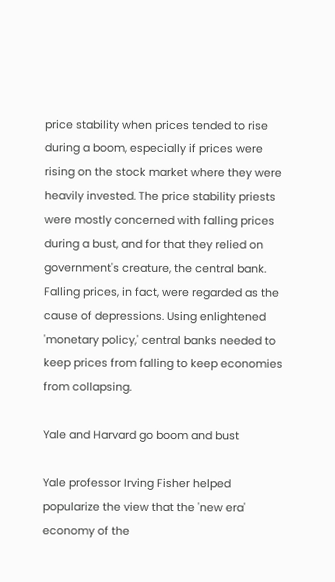price stability when prices tended to rise during a boom, especially if prices were rising on the stock market where they were heavily invested. The price stability priests were mostly concerned with falling prices during a bust, and for that they relied on government's creature, the central bank. Falling prices, in fact, were regarded as the cause of depressions. Using enlightened 'monetary policy,' central banks needed to keep prices from falling to keep economies from collapsing.

Yale and Harvard go boom and bust

Yale professor Irving Fisher helped popularize the view that the 'new era' economy of the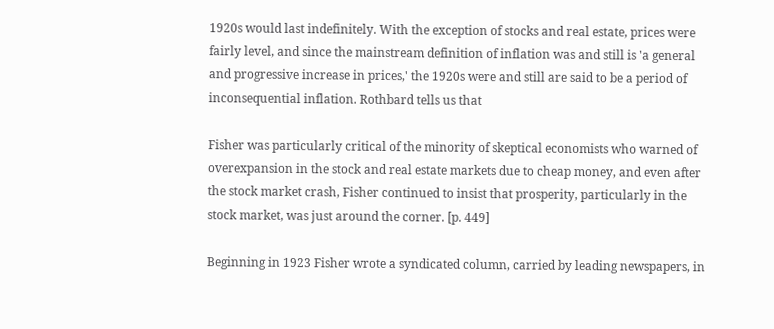1920s would last indefinitely. With the exception of stocks and real estate, prices were fairly level, and since the mainstream definition of inflation was and still is 'a general and progressive increase in prices,' the 1920s were and still are said to be a period of inconsequential inflation. Rothbard tells us that

Fisher was particularly critical of the minority of skeptical economists who warned of overexpansion in the stock and real estate markets due to cheap money, and even after the stock market crash, Fisher continued to insist that prosperity, particularly in the stock market, was just around the corner. [p. 449]

Beginning in 1923 Fisher wrote a syndicated column, carried by leading newspapers, in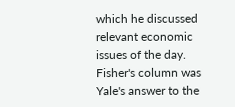which he discussed relevant economic issues of the day. Fisher's column was Yale's answer to the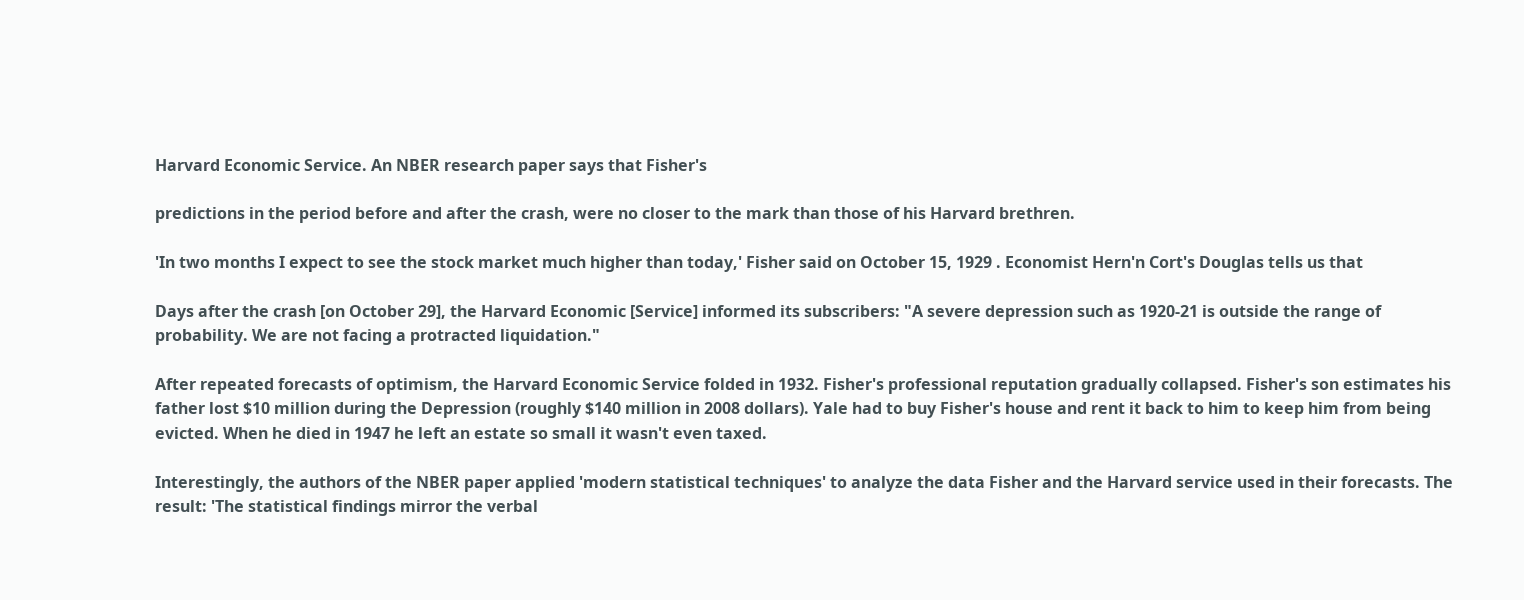Harvard Economic Service. An NBER research paper says that Fisher's

predictions in the period before and after the crash, were no closer to the mark than those of his Harvard brethren.

'In two months I expect to see the stock market much higher than today,' Fisher said on October 15, 1929 . Economist Hern'n Cort's Douglas tells us that

Days after the crash [on October 29], the Harvard Economic [Service] informed its subscribers: "A severe depression such as 1920-21 is outside the range of probability. We are not facing a protracted liquidation."

After repeated forecasts of optimism, the Harvard Economic Service folded in 1932. Fisher's professional reputation gradually collapsed. Fisher's son estimates his father lost $10 million during the Depression (roughly $140 million in 2008 dollars). Yale had to buy Fisher's house and rent it back to him to keep him from being evicted. When he died in 1947 he left an estate so small it wasn't even taxed.

Interestingly, the authors of the NBER paper applied 'modern statistical techniques' to analyze the data Fisher and the Harvard service used in their forecasts. The result: 'The statistical findings mirror the verbal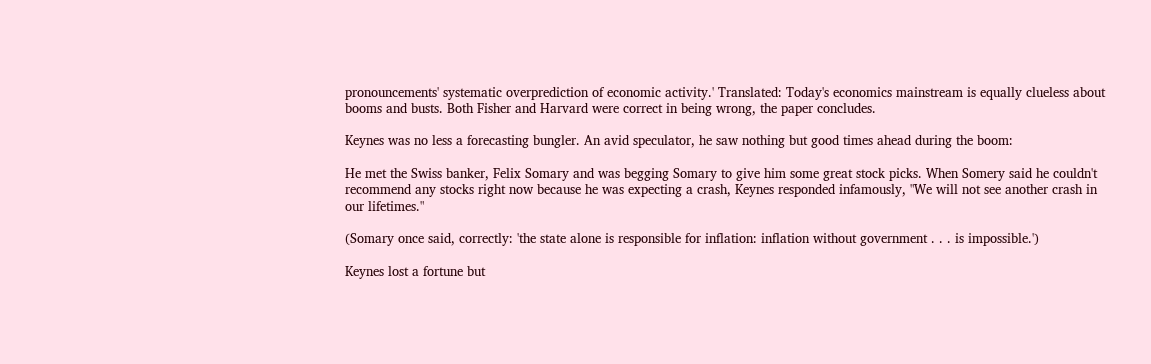pronouncements' systematic overprediction of economic activity.' Translated: Today's economics mainstream is equally clueless about booms and busts. Both Fisher and Harvard were correct in being wrong, the paper concludes.

Keynes was no less a forecasting bungler. An avid speculator, he saw nothing but good times ahead during the boom:

He met the Swiss banker, Felix Somary and was begging Somary to give him some great stock picks. When Somery said he couldn't recommend any stocks right now because he was expecting a crash, Keynes responded infamously, "We will not see another crash in our lifetimes."

(Somary once said, correctly: 'the state alone is responsible for inflation: inflation without government . . . is impossible.')

Keynes lost a fortune but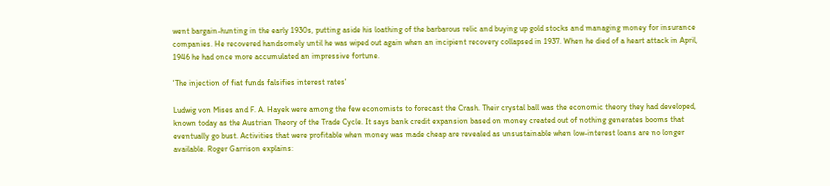went bargain-hunting in the early 1930s, putting aside his loathing of the barbarous relic and buying up gold stocks and managing money for insurance companies. He recovered handsomely until he was wiped out again when an incipient recovery collapsed in 1937. When he died of a heart attack in April, 1946 he had once more accumulated an impressive fortune.

'The injection of fiat funds falsifies interest rates'

Ludwig von Mises and F. A. Hayek were among the few economists to forecast the Crash. Their crystal ball was the economic theory they had developed, known today as the Austrian Theory of the Trade Cycle. It says bank credit expansion based on money created out of nothing generates booms that eventually go bust. Activities that were profitable when money was made cheap are revealed as unsustainable when low-interest loans are no longer available. Roger Garrison explains: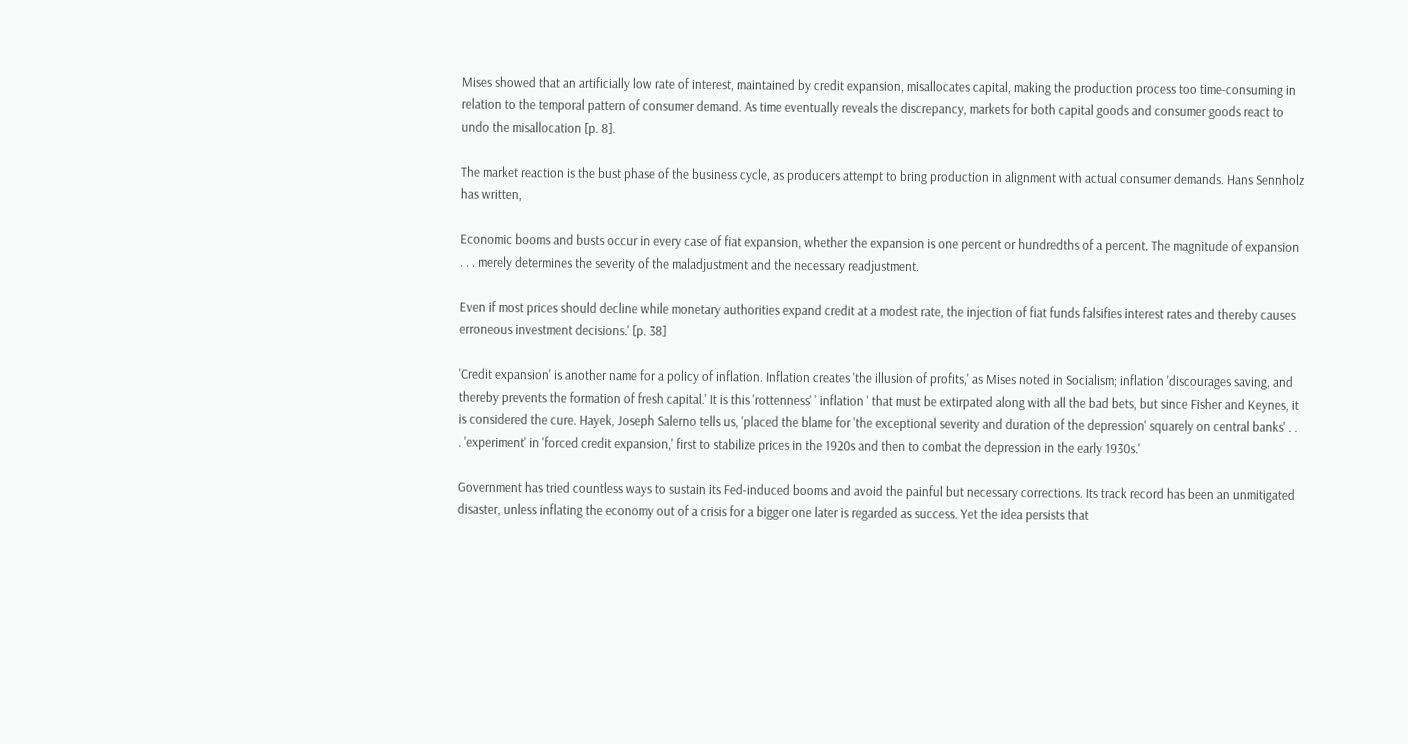Mises showed that an artificially low rate of interest, maintained by credit expansion, misallocates capital, making the production process too time-consuming in relation to the temporal pattern of consumer demand. As time eventually reveals the discrepancy, markets for both capital goods and consumer goods react to undo the misallocation [p. 8].

The market reaction is the bust phase of the business cycle, as producers attempt to bring production in alignment with actual consumer demands. Hans Sennholz has written,

Economic booms and busts occur in every case of fiat expansion, whether the expansion is one percent or hundredths of a percent. The magnitude of expansion . . . merely determines the severity of the maladjustment and the necessary readjustment.

Even if most prices should decline while monetary authorities expand credit at a modest rate, the injection of fiat funds falsifies interest rates and thereby causes erroneous investment decisions.' [p. 38]

'Credit expansion' is another name for a policy of inflation. Inflation creates 'the illusion of profits,' as Mises noted in Socialism; inflation 'discourages saving, and thereby prevents the formation of fresh capital.' It is this 'rottenness' ' inflation ' that must be extirpated along with all the bad bets, but since Fisher and Keynes, it is considered the cure. Hayek, Joseph Salerno tells us, 'placed the blame for 'the exceptional severity and duration of the depression' squarely on central banks' . . . 'experiment' in 'forced credit expansion,' first to stabilize prices in the 1920s and then to combat the depression in the early 1930s.'

Government has tried countless ways to sustain its Fed-induced booms and avoid the painful but necessary corrections. Its track record has been an unmitigated disaster, unless inflating the economy out of a crisis for a bigger one later is regarded as success. Yet the idea persists that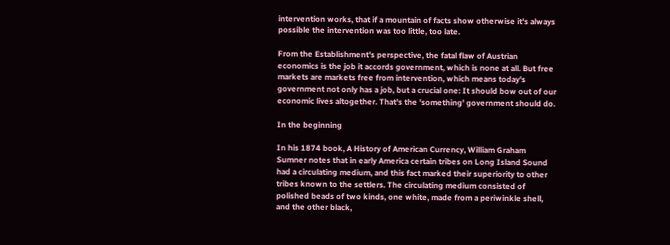intervention works, that if a mountain of facts show otherwise it's always possible the intervention was too little, too late.

From the Establishment's perspective, the fatal flaw of Austrian economics is the job it accords government, which is none at all. But free markets are markets free from intervention, which means today's government not only has a job, but a crucial one: It should bow out of our economic lives altogether. That's the 'something' government should do.

In the beginning

In his 1874 book, A History of American Currency, William Graham Sumner notes that in early America certain tribes on Long Island Sound had a circulating medium, and this fact marked their superiority to other tribes known to the settlers. The circulating medium consisted of polished beads of two kinds, one white, made from a periwinkle shell, and the other black,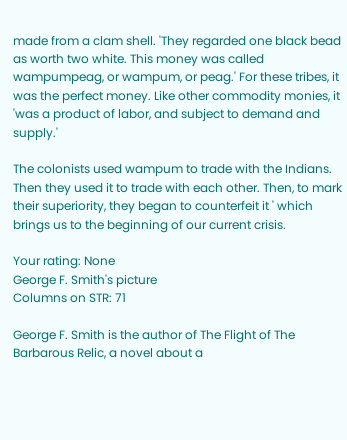made from a clam shell. 'They regarded one black bead as worth two white. This money was called wampumpeag, or wampum, or peag.' For these tribes, it was the perfect money. Like other commodity monies, it 'was a product of labor, and subject to demand and supply.'

The colonists used wampum to trade with the Indians. Then they used it to trade with each other. Then, to mark their superiority, they began to counterfeit it ' which brings us to the beginning of our current crisis.

Your rating: None
George F. Smith's picture
Columns on STR: 71

George F. Smith is the author of The Flight of The Barbarous Relic, a novel about a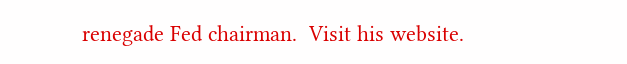renegade Fed chairman.  Visit his website.